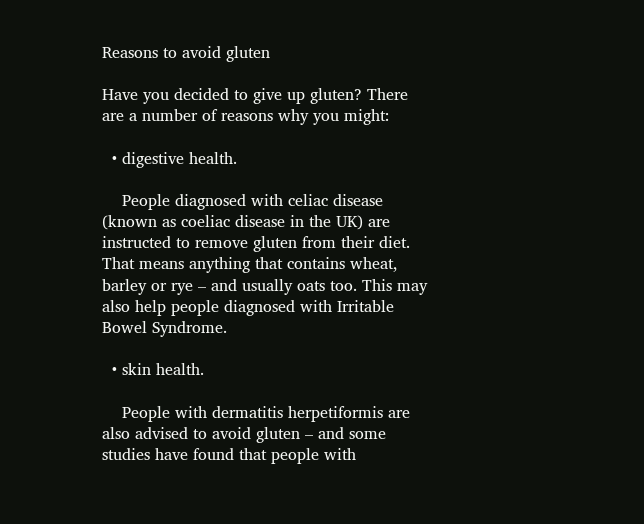Reasons to avoid gluten

Have you decided to give up gluten? There are a number of reasons why you might:

  • digestive health.

    People diagnosed with celiac disease (known as coeliac disease in the UK) are instructed to remove gluten from their diet. That means anything that contains wheat, barley or rye – and usually oats too. This may also help people diagnosed with Irritable Bowel Syndrome.

  • skin health.

    People with dermatitis herpetiformis are also advised to avoid gluten – and some studies have found that people with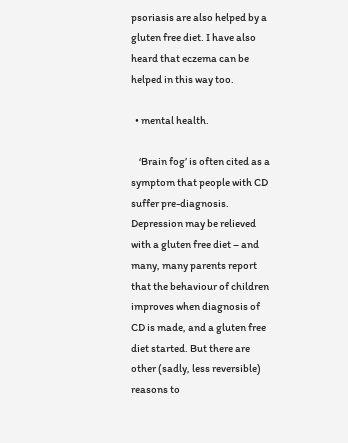psoriasis are also helped by a gluten free diet. I have also heard that eczema can be helped in this way too.

  • mental health.

    ‘Brain fog’ is often cited as a symptom that people with CD suffer pre-diagnosis. Depression may be relieved with a gluten free diet – and many, many parents report that the behaviour of children improves when diagnosis of CD is made, and a gluten free diet started. But there are other (sadly, less reversible) reasons to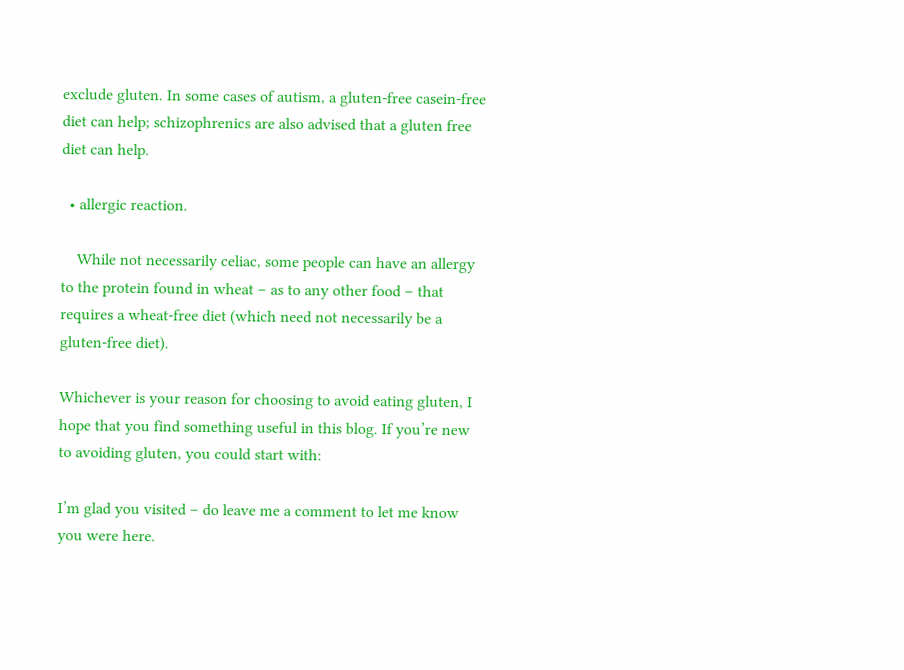exclude gluten. In some cases of autism, a gluten-free casein-free diet can help; schizophrenics are also advised that a gluten free diet can help.

  • allergic reaction.

    While not necessarily celiac, some people can have an allergy to the protein found in wheat – as to any other food – that requires a wheat-free diet (which need not necessarily be a gluten-free diet).

Whichever is your reason for choosing to avoid eating gluten, I hope that you find something useful in this blog. If you’re new to avoiding gluten, you could start with:

I’m glad you visited – do leave me a comment to let me know you were here.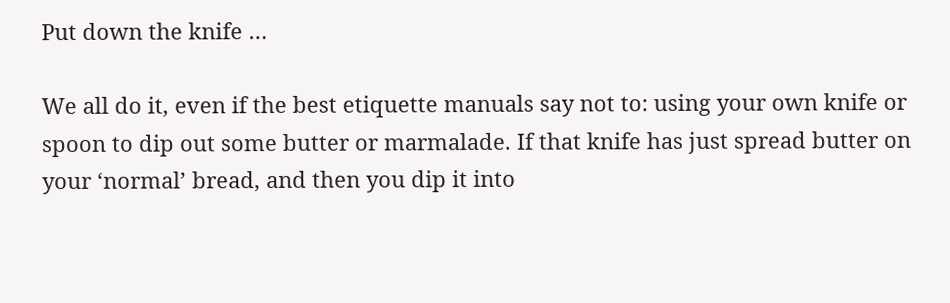Put down the knife …

We all do it, even if the best etiquette manuals say not to: using your own knife or spoon to dip out some butter or marmalade. If that knife has just spread butter on your ‘normal’ bread, and then you dip it into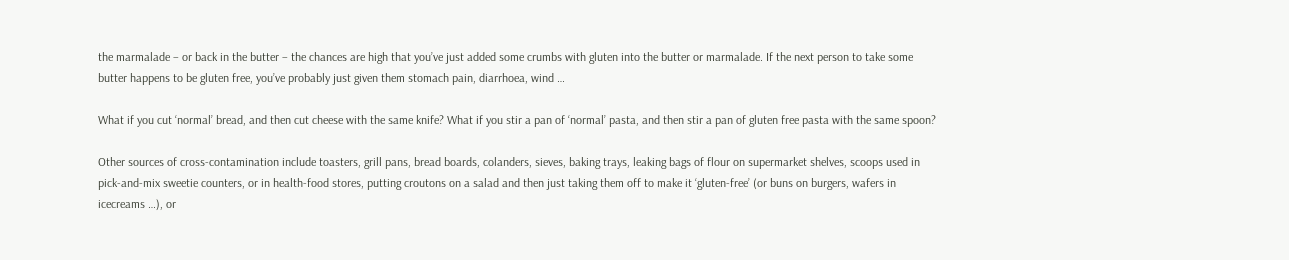the marmalade – or back in the butter – the chances are high that you’ve just added some crumbs with gluten into the butter or marmalade. If the next person to take some butter happens to be gluten free, you’ve probably just given them stomach pain, diarrhoea, wind …

What if you cut ‘normal’ bread, and then cut cheese with the same knife? What if you stir a pan of ‘normal’ pasta, and then stir a pan of gluten free pasta with the same spoon?

Other sources of cross-contamination include toasters, grill pans, bread boards, colanders, sieves, baking trays, leaking bags of flour on supermarket shelves, scoops used in pick-and-mix sweetie counters, or in health-food stores, putting croutons on a salad and then just taking them off to make it ‘gluten-free’ (or buns on burgers, wafers in icecreams …), or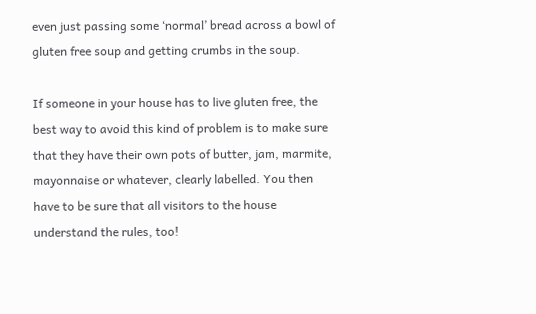even just passing some ‘normal’ bread across a bowl of gluten free soup and getting crumbs in the soup.

If someone in your house has to live gluten free, the best way to avoid this kind of problem is to make sure that they have their own pots of butter, jam, marmite, mayonnaise or whatever, clearly labelled. You then have to be sure that all visitors to the house understand the rules, too!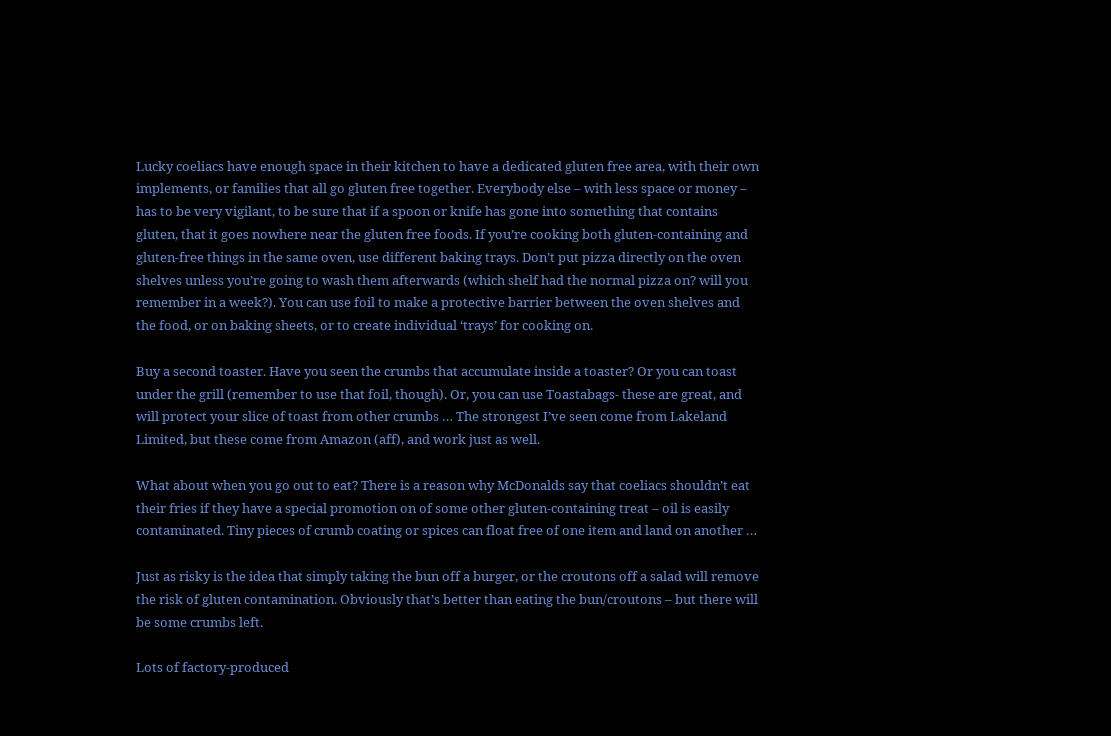Lucky coeliacs have enough space in their kitchen to have a dedicated gluten free area, with their own implements, or families that all go gluten free together. Everybody else – with less space or money – has to be very vigilant, to be sure that if a spoon or knife has gone into something that contains gluten, that it goes nowhere near the gluten free foods. If you’re cooking both gluten-containing and gluten-free things in the same oven, use different baking trays. Don’t put pizza directly on the oven shelves unless you’re going to wash them afterwards (which shelf had the normal pizza on? will you remember in a week?). You can use foil to make a protective barrier between the oven shelves and the food, or on baking sheets, or to create individual ‘trays’ for cooking on.

Buy a second toaster. Have you seen the crumbs that accumulate inside a toaster? Or you can toast under the grill (remember to use that foil, though). Or, you can use Toastabags- these are great, and will protect your slice of toast from other crumbs … The strongest I’ve seen come from Lakeland Limited, but these come from Amazon (aff), and work just as well.

What about when you go out to eat? There is a reason why McDonalds say that coeliacs shouldn’t eat their fries if they have a special promotion on of some other gluten-containing treat – oil is easily contaminated. Tiny pieces of crumb coating or spices can float free of one item and land on another …

Just as risky is the idea that simply taking the bun off a burger, or the croutons off a salad will remove the risk of gluten contamination. Obviously that’s better than eating the bun/croutons – but there will be some crumbs left.

Lots of factory-produced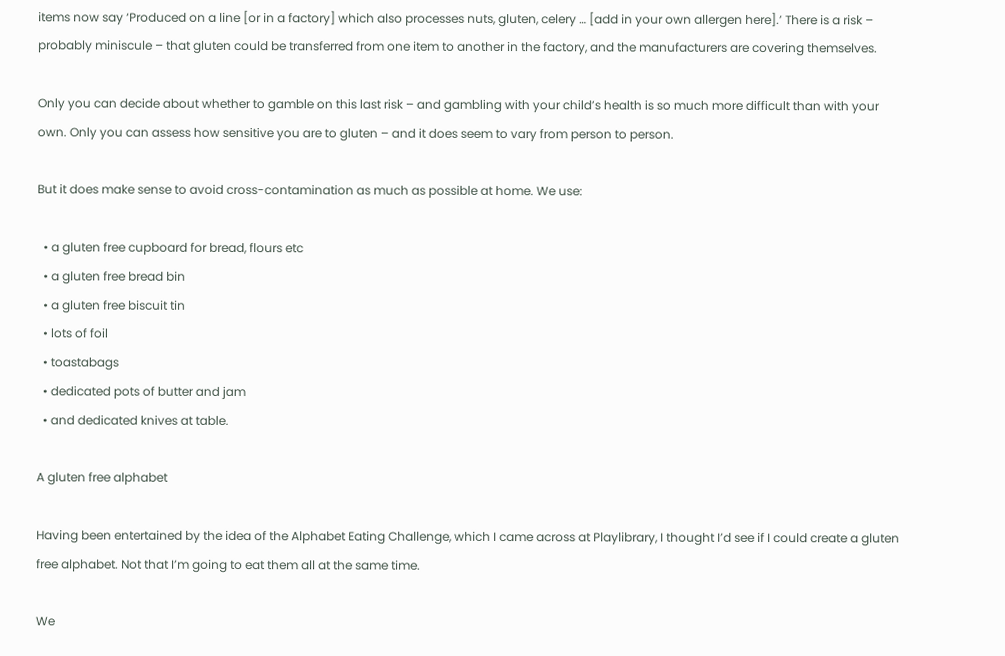items now say ‘Produced on a line [or in a factory] which also processes nuts, gluten, celery … [add in your own allergen here].’ There is a risk – probably miniscule – that gluten could be transferred from one item to another in the factory, and the manufacturers are covering themselves.

Only you can decide about whether to gamble on this last risk – and gambling with your child’s health is so much more difficult than with your own. Only you can assess how sensitive you are to gluten – and it does seem to vary from person to person.

But it does make sense to avoid cross-contamination as much as possible at home. We use:

  • a gluten free cupboard for bread, flours etc
  • a gluten free bread bin
  • a gluten free biscuit tin
  • lots of foil
  • toastabags
  • dedicated pots of butter and jam
  • and dedicated knives at table.

A gluten free alphabet

Having been entertained by the idea of the Alphabet Eating Challenge, which I came across at Playlibrary, I thought I’d see if I could create a gluten free alphabet. Not that I’m going to eat them all at the same time.

We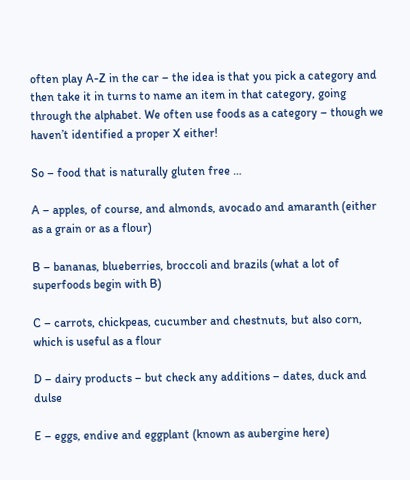often play A-Z in the car – the idea is that you pick a category and then take it in turns to name an item in that category, going through the alphabet. We often use foods as a category – though we haven’t identified a proper X either!

So – food that is naturally gluten free …

A – apples, of course, and almonds, avocado and amaranth (either as a grain or as a flour)

B – bananas, blueberries, broccoli and brazils (what a lot of superfoods begin with B)

C – carrots, chickpeas, cucumber and chestnuts, but also corn, which is useful as a flour

D – dairy products – but check any additions – dates, duck and dulse

E – eggs, endive and eggplant (known as aubergine here)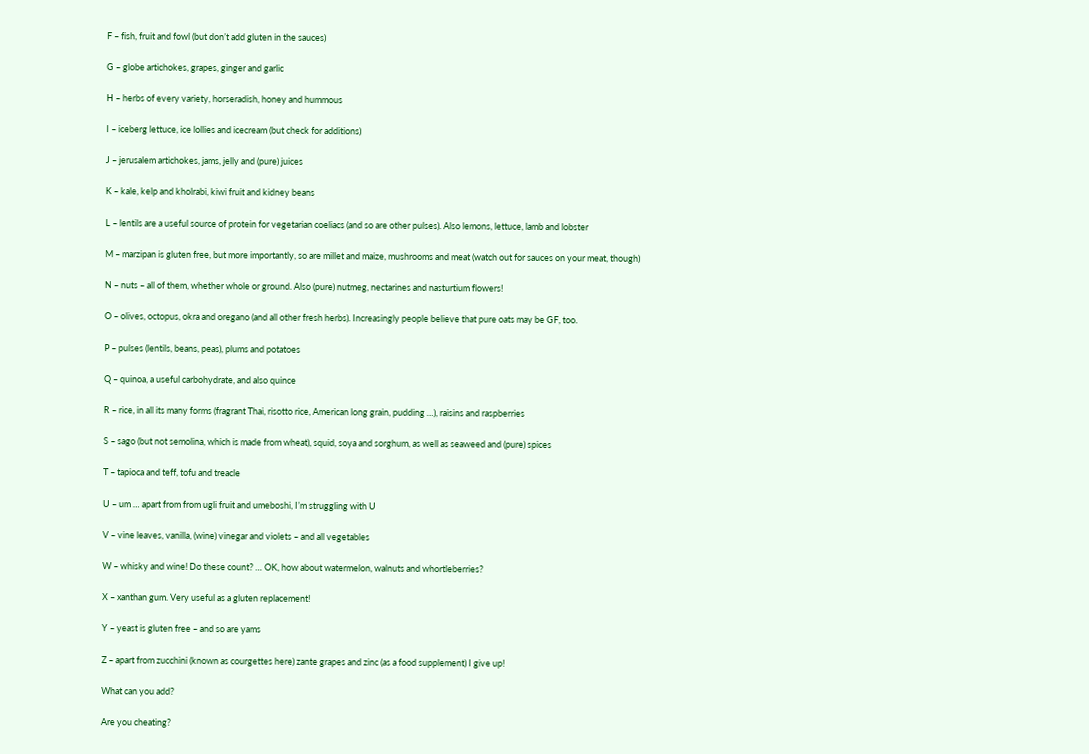F – fish, fruit and fowl (but don’t add gluten in the sauces)

G – globe artichokes, grapes, ginger and garlic

H – herbs of every variety, horseradish, honey and hummous

I – iceberg lettuce, ice lollies and icecream (but check for additions)

J – jerusalem artichokes, jams, jelly and (pure) juices

K – kale, kelp and kholrabi, kiwi fruit and kidney beans

L – lentils are a useful source of protein for vegetarian coeliacs (and so are other pulses). Also lemons, lettuce, lamb and lobster

M – marzipan is gluten free, but more importantly, so are millet and maize, mushrooms and meat (watch out for sauces on your meat, though)

N – nuts – all of them, whether whole or ground. Also (pure) nutmeg, nectarines and nasturtium flowers!

O – olives, octopus, okra and oregano (and all other fresh herbs). Increasingly people believe that pure oats may be GF, too.

P – pulses (lentils, beans, peas), plums and potatoes

Q – quinoa, a useful carbohydrate, and also quince

R – rice, in all its many forms (fragrant Thai, risotto rice, American long grain, pudding …), raisins and raspberries

S – sago (but not semolina, which is made from wheat), squid, soya and sorghum, as well as seaweed and (pure) spices

T – tapioca and teff, tofu and treacle

U – um … apart from from ugli fruit and umeboshi, I’m struggling with U

V – vine leaves, vanilla, (wine) vinegar and violets – and all vegetables

W – whisky and wine! Do these count? … OK, how about watermelon, walnuts and whortleberries?

X – xanthan gum. Very useful as a gluten replacement!

Y – yeast is gluten free – and so are yams

Z – apart from zucchini (known as courgettes here) zante grapes and zinc (as a food supplement) I give up!

What can you add?

Are you cheating?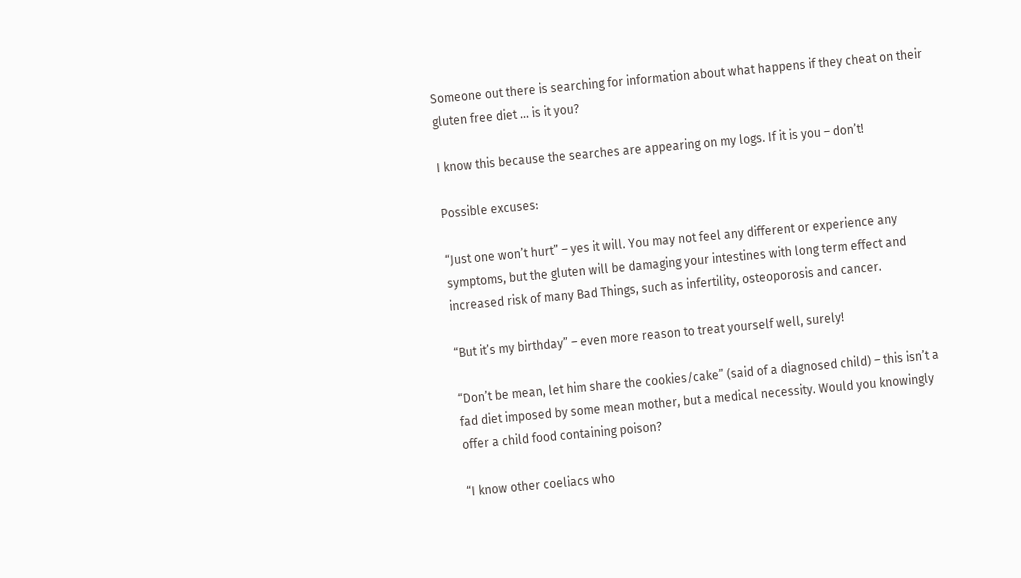Someone out there is searching for information about what happens if they cheat on their gluten free diet … is it you?

I know this because the searches are appearing on my logs. If it is you – don’t!

Possible excuses:

“Just one won’t hurt” – yes it will. You may not feel any different or experience any symptoms, but the gluten will be damaging your intestines with long term effect and increased risk of many Bad Things, such as infertility, osteoporosis and cancer.

“But it’s my birthday” – even more reason to treat yourself well, surely!

“Don’t be mean, let him share the cookies/cake” (said of a diagnosed child) – this isn’t a fad diet imposed by some mean mother, but a medical necessity. Would you knowingly offer a child food containing poison?

“I know other coeliacs who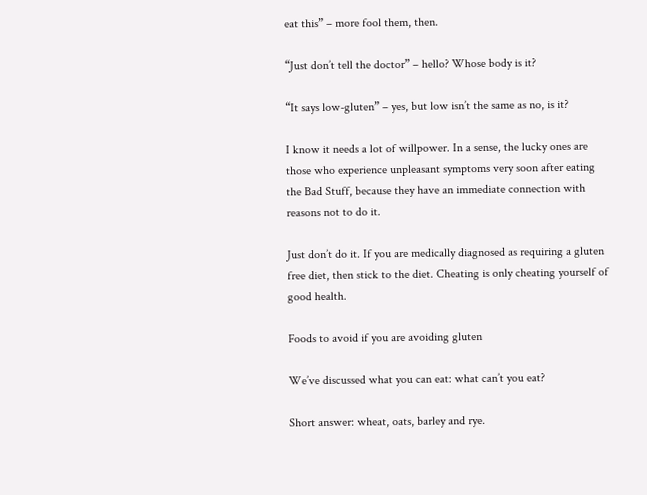eat this” – more fool them, then.

“Just don’t tell the doctor” – hello? Whose body is it?

“It says low-gluten” – yes, but low isn’t the same as no, is it?

I know it needs a lot of willpower. In a sense, the lucky ones are those who experience unpleasant symptoms very soon after eating the Bad Stuff, because they have an immediate connection with reasons not to do it.

Just don’t do it. If you are medically diagnosed as requiring a gluten free diet, then stick to the diet. Cheating is only cheating yourself of good health.

Foods to avoid if you are avoiding gluten

We’ve discussed what you can eat: what can’t you eat?

Short answer: wheat, oats, barley and rye.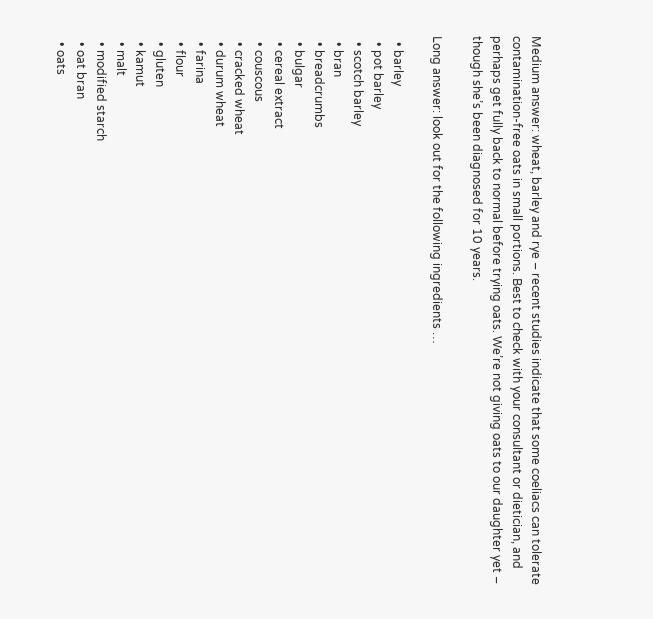Medium answer: wheat, barley and rye – recent studies indicate that some coeliacs can tolerate contamination-free oats in small portions. Best to check with your consultant or dietician, and perhaps get fully back to normal before trying oats. We’re not giving oats to our daughter yet – though she’s been diagnosed for 10 years.

Long answer: look out for the following ingredients …

  • barley
  • pot barley
  • scotch barley
  • bran
  • breadcrumbs
  • bulgar
  • cereal extract
  • couscous
  • cracked wheat
  • durum wheat
  • farina
  • flour
  • gluten
  • kamut
  • malt
  • modified starch
  • oat bran
  • oats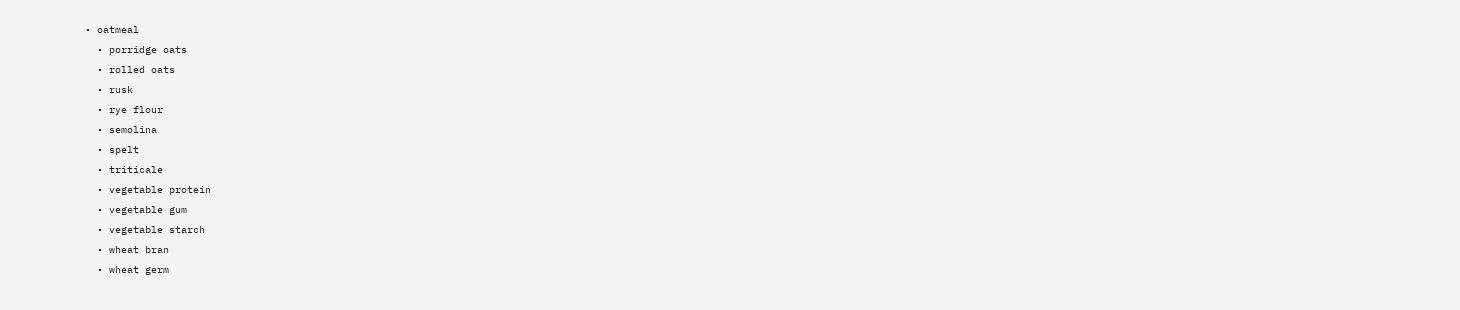• oatmeal
  • porridge oats
  • rolled oats
  • rusk
  • rye flour
  • semolina
  • spelt
  • triticale
  • vegetable protein
  • vegetable gum
  • vegetable starch
  • wheat bran
  • wheat germ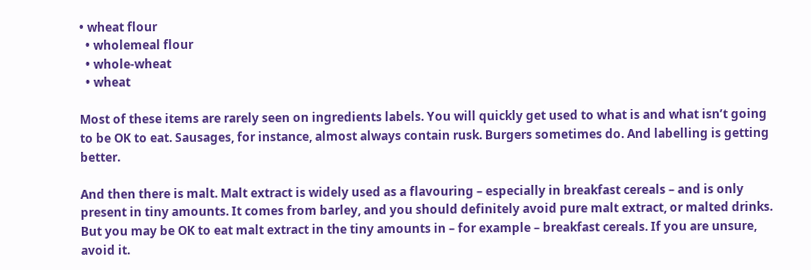• wheat flour
  • wholemeal flour
  • whole-wheat
  • wheat

Most of these items are rarely seen on ingredients labels. You will quickly get used to what is and what isn’t going to be OK to eat. Sausages, for instance, almost always contain rusk. Burgers sometimes do. And labelling is getting better.

And then there is malt. Malt extract is widely used as a flavouring – especially in breakfast cereals – and is only present in tiny amounts. It comes from barley, and you should definitely avoid pure malt extract, or malted drinks. But you may be OK to eat malt extract in the tiny amounts in – for example – breakfast cereals. If you are unsure, avoid it.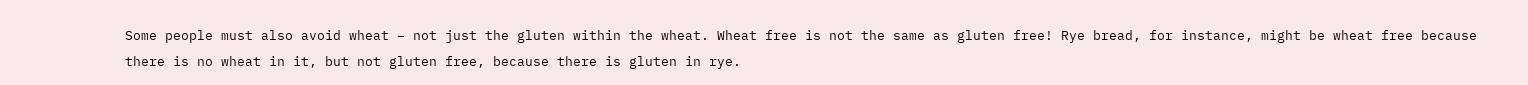Some people must also avoid wheat – not just the gluten within the wheat. Wheat free is not the same as gluten free! Rye bread, for instance, might be wheat free because there is no wheat in it, but not gluten free, because there is gluten in rye.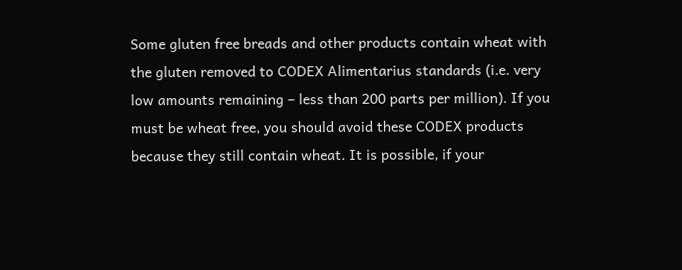Some gluten free breads and other products contain wheat with the gluten removed to CODEX Alimentarius standards (i.e. very low amounts remaining – less than 200 parts per million). If you must be wheat free, you should avoid these CODEX products because they still contain wheat. It is possible, if your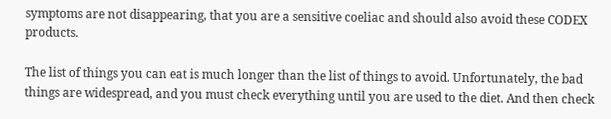symptoms are not disappearing, that you are a sensitive coeliac and should also avoid these CODEX products.

The list of things you can eat is much longer than the list of things to avoid. Unfortunately, the bad things are widespread, and you must check everything until you are used to the diet. And then check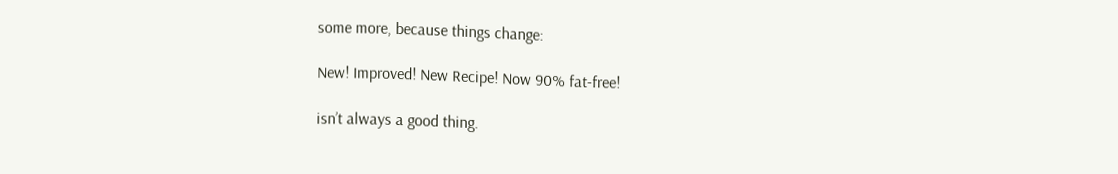some more, because things change:

New! Improved! New Recipe! Now 90% fat-free!

isn’t always a good thing.